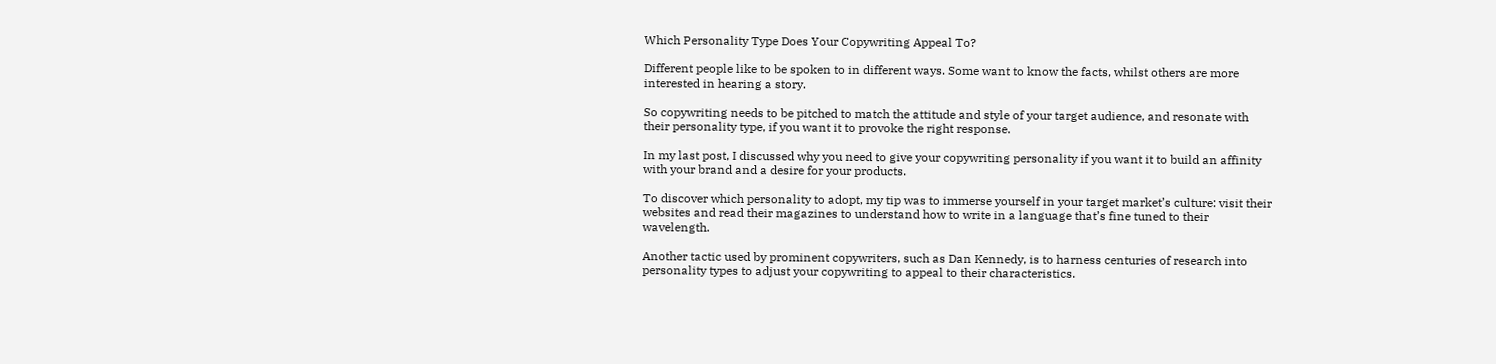Which Personality Type Does Your Copywriting Appeal To?

Different people like to be spoken to in different ways. Some want to know the facts, whilst others are more interested in hearing a story.

So copywriting needs to be pitched to match the attitude and style of your target audience, and resonate with their personality type, if you want it to provoke the right response.

In my last post, I discussed why you need to give your copywriting personality if you want it to build an affinity with your brand and a desire for your products.

To discover which personality to adopt, my tip was to immerse yourself in your target market’s culture: visit their websites and read their magazines to understand how to write in a language that’s fine tuned to their wavelength.

Another tactic used by prominent copywriters, such as Dan Kennedy, is to harness centuries of research into personality types to adjust your copywriting to appeal to their characteristics.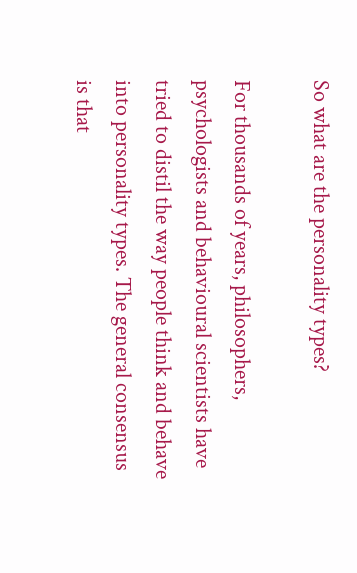So what are the personality types?

For thousands of years, philosophers, psychologists and behavioural scientists have tried to distil the way people think and behave into personality types. The general consensus is that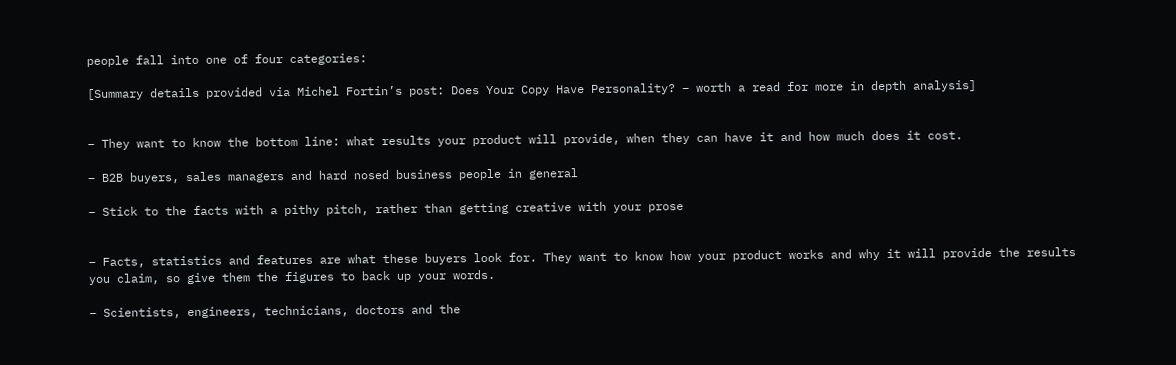people fall into one of four categories:

[Summary details provided via Michel Fortin’s post: Does Your Copy Have Personality? – worth a read for more in depth analysis]


– They want to know the bottom line: what results your product will provide, when they can have it and how much does it cost.

– B2B buyers, sales managers and hard nosed business people in general

– Stick to the facts with a pithy pitch, rather than getting creative with your prose


– Facts, statistics and features are what these buyers look for. They want to know how your product works and why it will provide the results you claim, so give them the figures to back up your words.

– Scientists, engineers, technicians, doctors and the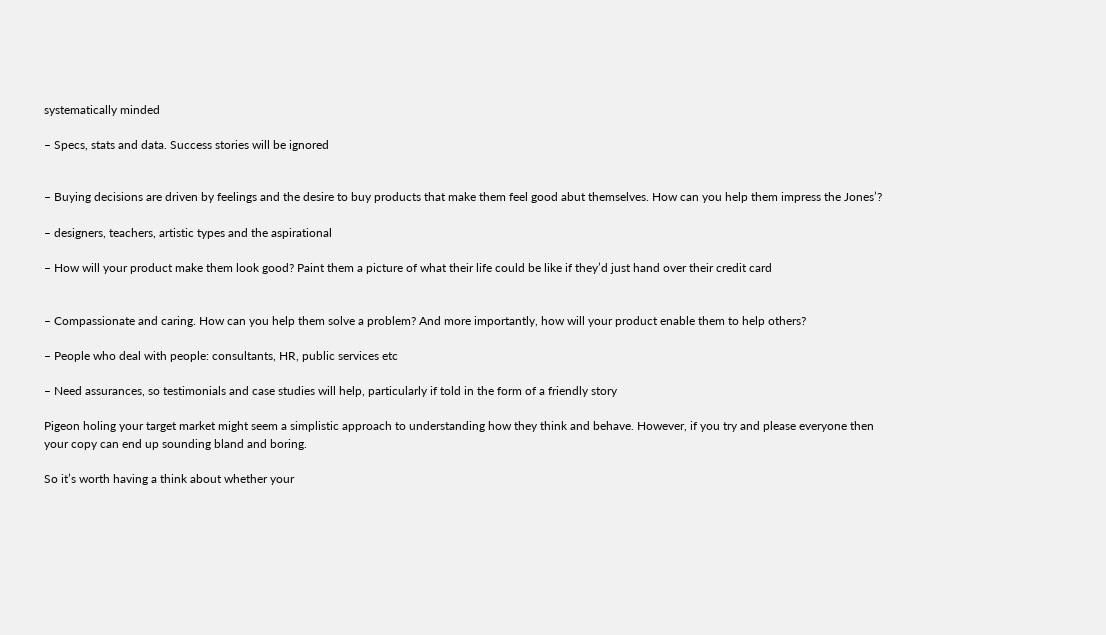systematically minded

– Specs, stats and data. Success stories will be ignored


– Buying decisions are driven by feelings and the desire to buy products that make them feel good abut themselves. How can you help them impress the Jones’?

– designers, teachers, artistic types and the aspirational

– How will your product make them look good? Paint them a picture of what their life could be like if they’d just hand over their credit card


– Compassionate and caring. How can you help them solve a problem? And more importantly, how will your product enable them to help others?

– People who deal with people: consultants, HR, public services etc

– Need assurances, so testimonials and case studies will help, particularly if told in the form of a friendly story

Pigeon holing your target market might seem a simplistic approach to understanding how they think and behave. However, if you try and please everyone then your copy can end up sounding bland and boring.

So it’s worth having a think about whether your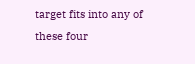target fits into any of these four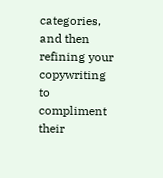categories, and then refining your copywriting to compliment their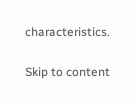characteristics.

Skip to content